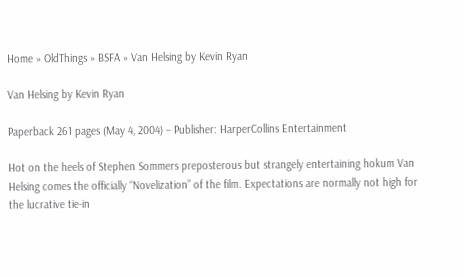Home » OldThings » BSFA » Van Helsing by Kevin Ryan

Van Helsing by Kevin Ryan

Paperback 261 pages (May 4, 2004) – Publisher: HarperCollins Entertainment

Hot on the heels of Stephen Sommers preposterous but strangely entertaining hokum Van Helsing comes the officially “Novelization” of the film. Expectations are normally not high for the lucrative tie-in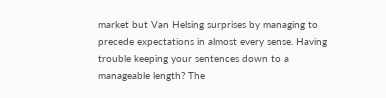market but Van Helsing surprises by managing to precede expectations in almost every sense. Having trouble keeping your sentences down to a manageable length? The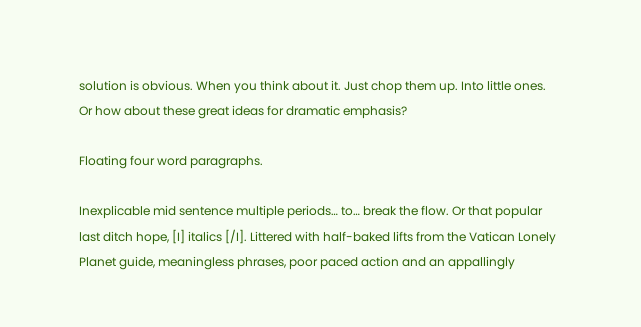solution is obvious. When you think about it. Just chop them up. Into little ones. Or how about these great ideas for dramatic emphasis?

Floating four word paragraphs.

Inexplicable mid sentence multiple periods… to… break the flow. Or that popular last ditch hope, [I] italics [/I]. Littered with half-baked lifts from the Vatican Lonely Planet guide, meaningless phrases, poor paced action and an appallingly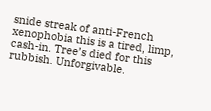snide streak of anti-French xenophobia this is a tired, limp, cash-in. Tree’s died for this rubbish. Unforgivable.